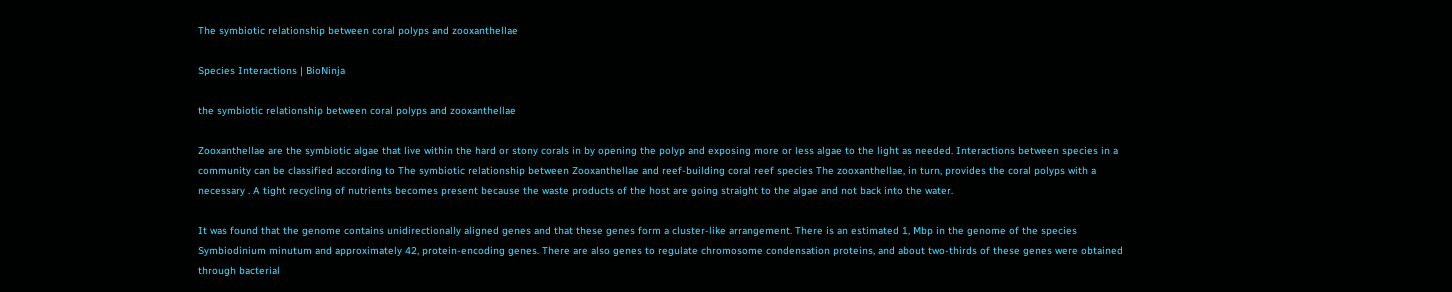The symbiotic relationship between coral polyps and zooxanthellae

Species Interactions | BioNinja

the symbiotic relationship between coral polyps and zooxanthellae

Zooxanthellae are the symbiotic algae that live within the hard or stony corals in by opening the polyp and exposing more or less algae to the light as needed. Interactions between species in a community can be classified according to The symbiotic relationship between Zooxanthellae and reef-building coral reef species The zooxanthellae, in turn, provides the coral polyps with a necessary . A tight recycling of nutrients becomes present because the waste products of the host are going straight to the algae and not back into the water.

It was found that the genome contains unidirectionally aligned genes and that these genes form a cluster-like arrangement. There is an estimated 1, Mbp in the genome of the species Symbiodinium minutum and approximately 42, protein-encoding genes. There are also genes to regulate chromosome condensation proteins, and about two-thirds of these genes were obtained through bacterial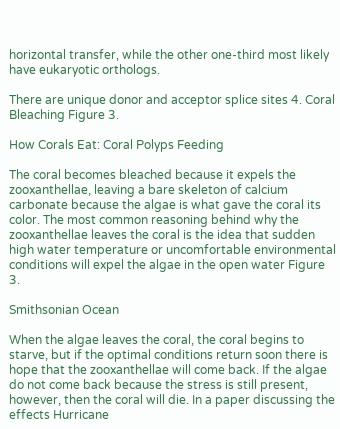horizontal transfer, while the other one-third most likely have eukaryotic orthologs.

There are unique donor and acceptor splice sites 4. Coral Bleaching Figure 3.

How Corals Eat: Coral Polyps Feeding

The coral becomes bleached because it expels the zooxanthellae, leaving a bare skeleton of calcium carbonate because the algae is what gave the coral its color. The most common reasoning behind why the zooxanthellae leaves the coral is the idea that sudden high water temperature or uncomfortable environmental conditions will expel the algae in the open water Figure 3.

Smithsonian Ocean

When the algae leaves the coral, the coral begins to starve, but if the optimal conditions return soon there is hope that the zooxanthellae will come back. If the algae do not come back because the stress is still present, however, then the coral will die. In a paper discussing the effects Hurricane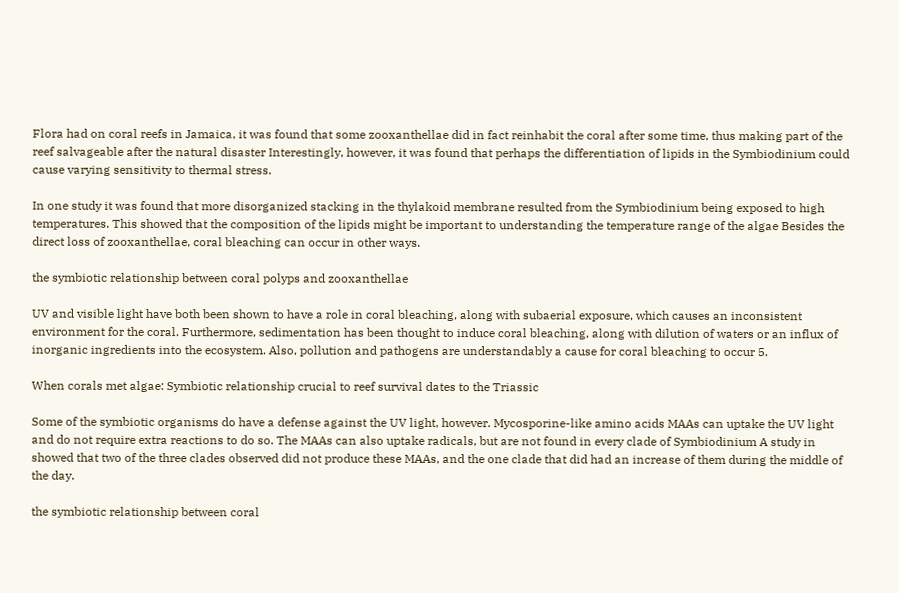Flora had on coral reefs in Jamaica, it was found that some zooxanthellae did in fact reinhabit the coral after some time, thus making part of the reef salvageable after the natural disaster Interestingly, however, it was found that perhaps the differentiation of lipids in the Symbiodinium could cause varying sensitivity to thermal stress.

In one study it was found that more disorganized stacking in the thylakoid membrane resulted from the Symbiodinium being exposed to high temperatures. This showed that the composition of the lipids might be important to understanding the temperature range of the algae Besides the direct loss of zooxanthellae, coral bleaching can occur in other ways.

the symbiotic relationship between coral polyps and zooxanthellae

UV and visible light have both been shown to have a role in coral bleaching, along with subaerial exposure, which causes an inconsistent environment for the coral. Furthermore, sedimentation has been thought to induce coral bleaching, along with dilution of waters or an influx of inorganic ingredients into the ecosystem. Also, pollution and pathogens are understandably a cause for coral bleaching to occur 5.

When corals met algae: Symbiotic relationship crucial to reef survival dates to the Triassic

Some of the symbiotic organisms do have a defense against the UV light, however. Mycosporine-like amino acids MAAs can uptake the UV light and do not require extra reactions to do so. The MAAs can also uptake radicals, but are not found in every clade of Symbiodinium A study in showed that two of the three clades observed did not produce these MAAs, and the one clade that did had an increase of them during the middle of the day.

the symbiotic relationship between coral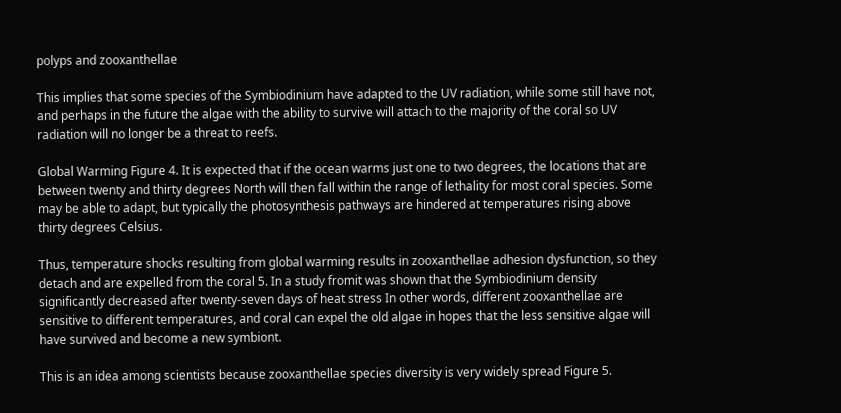polyps and zooxanthellae

This implies that some species of the Symbiodinium have adapted to the UV radiation, while some still have not, and perhaps in the future the algae with the ability to survive will attach to the majority of the coral so UV radiation will no longer be a threat to reefs.

Global Warming Figure 4. It is expected that if the ocean warms just one to two degrees, the locations that are between twenty and thirty degrees North will then fall within the range of lethality for most coral species. Some may be able to adapt, but typically the photosynthesis pathways are hindered at temperatures rising above thirty degrees Celsius.

Thus, temperature shocks resulting from global warming results in zooxanthellae adhesion dysfunction, so they detach and are expelled from the coral 5. In a study fromit was shown that the Symbiodinium density significantly decreased after twenty-seven days of heat stress In other words, different zooxanthellae are sensitive to different temperatures, and coral can expel the old algae in hopes that the less sensitive algae will have survived and become a new symbiont.

This is an idea among scientists because zooxanthellae species diversity is very widely spread Figure 5.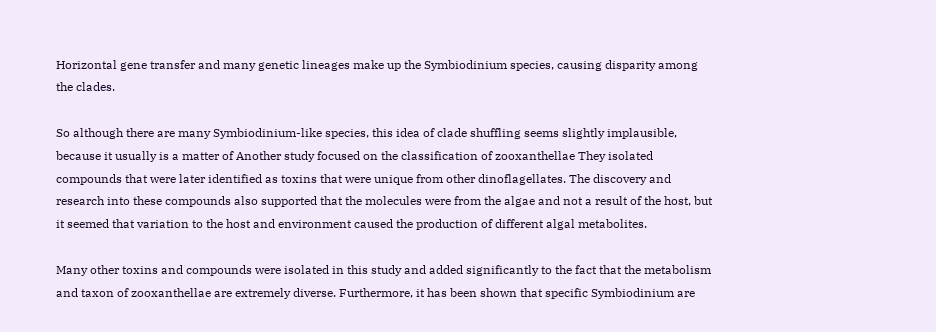Horizontal gene transfer and many genetic lineages make up the Symbiodinium species, causing disparity among the clades.

So although there are many Symbiodinium-like species, this idea of clade shuffling seems slightly implausible, because it usually is a matter of Another study focused on the classification of zooxanthellae They isolated compounds that were later identified as toxins that were unique from other dinoflagellates. The discovery and research into these compounds also supported that the molecules were from the algae and not a result of the host, but it seemed that variation to the host and environment caused the production of different algal metabolites.

Many other toxins and compounds were isolated in this study and added significantly to the fact that the metabolism and taxon of zooxanthellae are extremely diverse. Furthermore, it has been shown that specific Symbiodinium are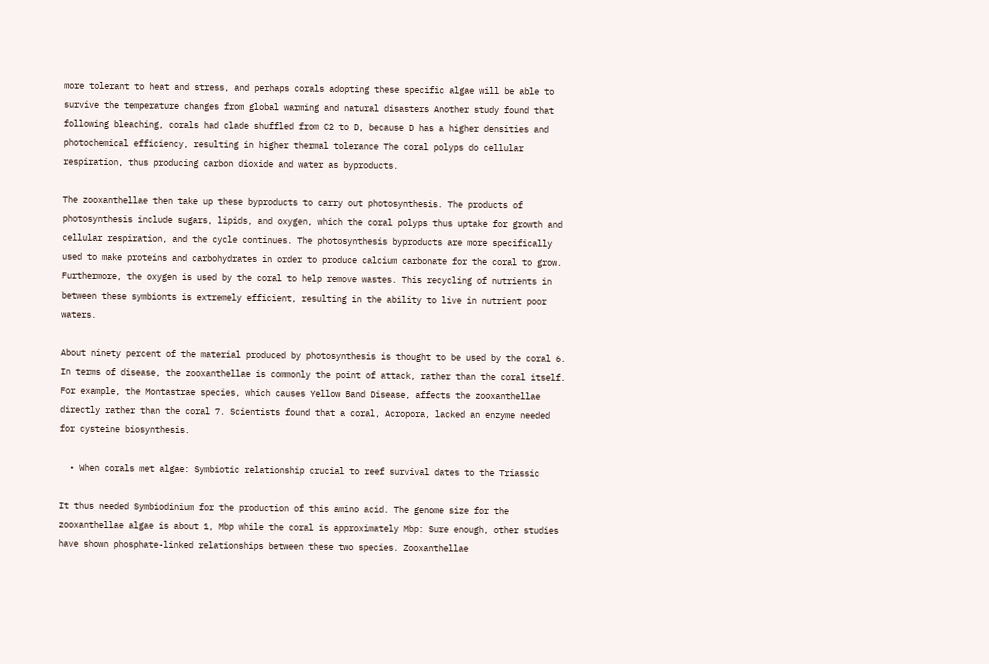more tolerant to heat and stress, and perhaps corals adopting these specific algae will be able to survive the temperature changes from global warming and natural disasters Another study found that following bleaching, corals had clade shuffled from C2 to D, because D has a higher densities and photochemical efficiency, resulting in higher thermal tolerance The coral polyps do cellular respiration, thus producing carbon dioxide and water as byproducts.

The zooxanthellae then take up these byproducts to carry out photosynthesis. The products of photosynthesis include sugars, lipids, and oxygen, which the coral polyps thus uptake for growth and cellular respiration, and the cycle continues. The photosynthesis byproducts are more specifically used to make proteins and carbohydrates in order to produce calcium carbonate for the coral to grow. Furthermore, the oxygen is used by the coral to help remove wastes. This recycling of nutrients in between these symbionts is extremely efficient, resulting in the ability to live in nutrient poor waters.

About ninety percent of the material produced by photosynthesis is thought to be used by the coral 6. In terms of disease, the zooxanthellae is commonly the point of attack, rather than the coral itself. For example, the Montastrae species, which causes Yellow Band Disease, affects the zooxanthellae directly rather than the coral 7. Scientists found that a coral, Acropora, lacked an enzyme needed for cysteine biosynthesis.

  • When corals met algae: Symbiotic relationship crucial to reef survival dates to the Triassic

It thus needed Symbiodinium for the production of this amino acid. The genome size for the zooxanthellae algae is about 1, Mbp while the coral is approximately Mbp: Sure enough, other studies have shown phosphate-linked relationships between these two species. Zooxanthellae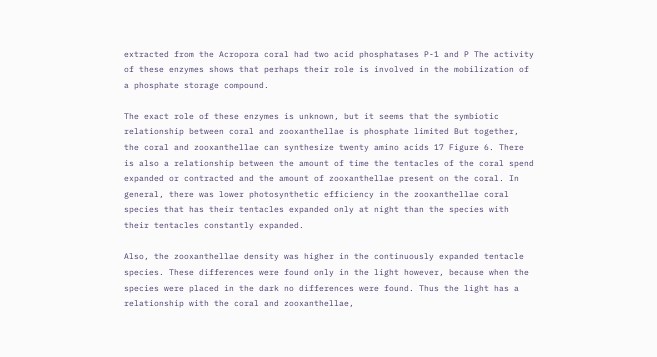extracted from the Acropora coral had two acid phosphatases P-1 and P The activity of these enzymes shows that perhaps their role is involved in the mobilization of a phosphate storage compound.

The exact role of these enzymes is unknown, but it seems that the symbiotic relationship between coral and zooxanthellae is phosphate limited But together, the coral and zooxanthellae can synthesize twenty amino acids 17 Figure 6. There is also a relationship between the amount of time the tentacles of the coral spend expanded or contracted and the amount of zooxanthellae present on the coral. In general, there was lower photosynthetic efficiency in the zooxanthellae coral species that has their tentacles expanded only at night than the species with their tentacles constantly expanded.

Also, the zooxanthellae density was higher in the continuously expanded tentacle species. These differences were found only in the light however, because when the species were placed in the dark no differences were found. Thus the light has a relationship with the coral and zooxanthellae,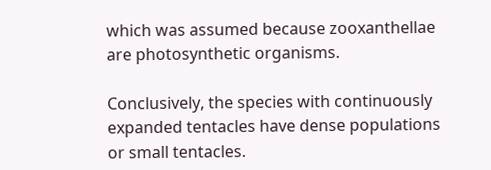which was assumed because zooxanthellae are photosynthetic organisms.

Conclusively, the species with continuously expanded tentacles have dense populations or small tentacles.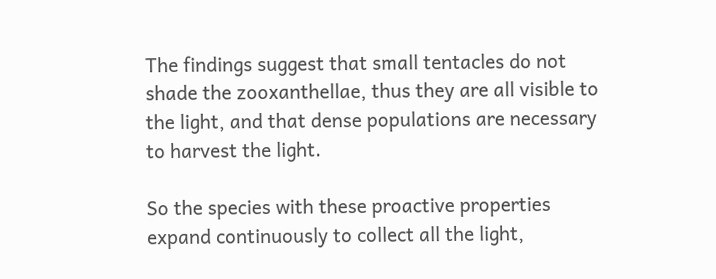The findings suggest that small tentacles do not shade the zooxanthellae, thus they are all visible to the light, and that dense populations are necessary to harvest the light.

So the species with these proactive properties expand continuously to collect all the light,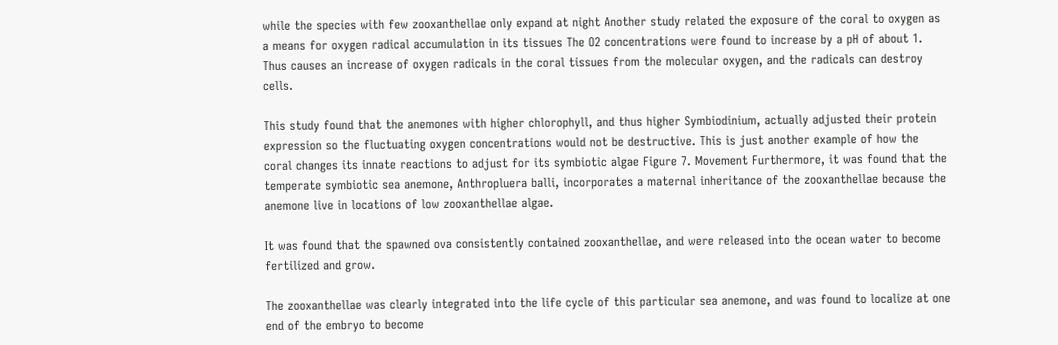while the species with few zooxanthellae only expand at night Another study related the exposure of the coral to oxygen as a means for oxygen radical accumulation in its tissues The O2 concentrations were found to increase by a pH of about 1. Thus causes an increase of oxygen radicals in the coral tissues from the molecular oxygen, and the radicals can destroy cells.

This study found that the anemones with higher chlorophyll, and thus higher Symbiodinium, actually adjusted their protein expression so the fluctuating oxygen concentrations would not be destructive. This is just another example of how the coral changes its innate reactions to adjust for its symbiotic algae Figure 7. Movement Furthermore, it was found that the temperate symbiotic sea anemone, Anthropluera balli, incorporates a maternal inheritance of the zooxanthellae because the anemone live in locations of low zooxanthellae algae.

It was found that the spawned ova consistently contained zooxanthellae, and were released into the ocean water to become fertilized and grow.

The zooxanthellae was clearly integrated into the life cycle of this particular sea anemone, and was found to localize at one end of the embryo to become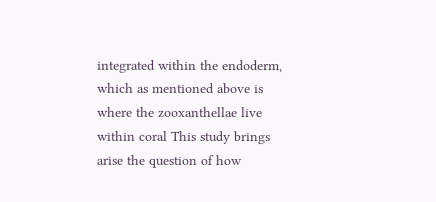integrated within the endoderm, which as mentioned above is where the zooxanthellae live within coral This study brings arise the question of how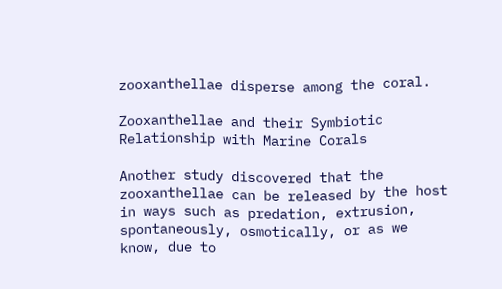zooxanthellae disperse among the coral.

Zooxanthellae and their Symbiotic Relationship with Marine Corals

Another study discovered that the zooxanthellae can be released by the host in ways such as predation, extrusion, spontaneously, osmotically, or as we know, due to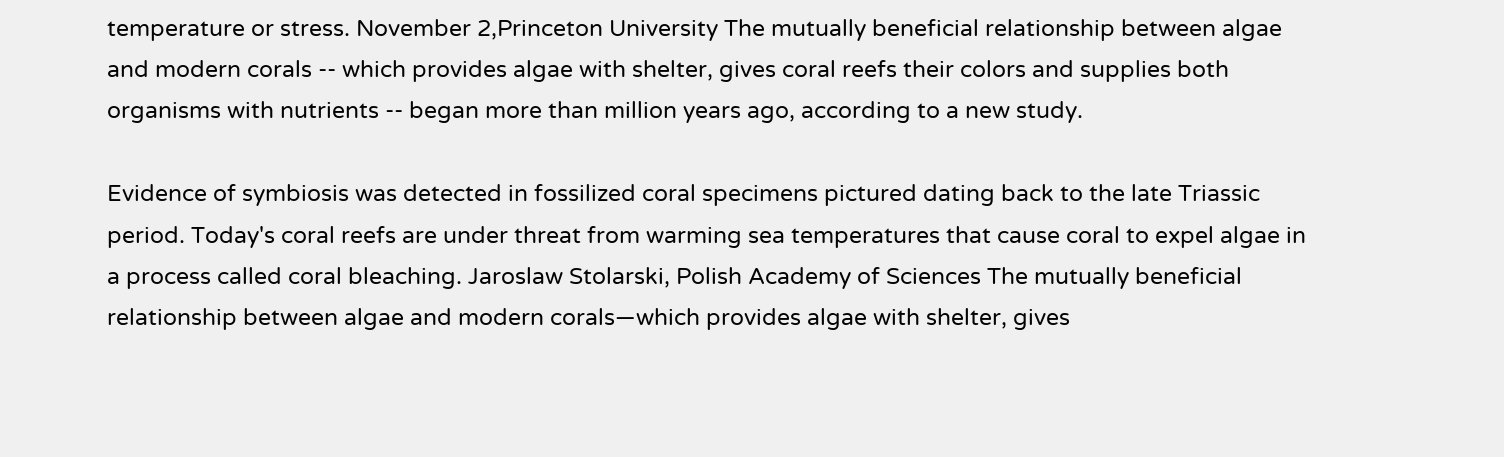temperature or stress. November 2,Princeton University The mutually beneficial relationship between algae and modern corals -- which provides algae with shelter, gives coral reefs their colors and supplies both organisms with nutrients -- began more than million years ago, according to a new study.

Evidence of symbiosis was detected in fossilized coral specimens pictured dating back to the late Triassic period. Today's coral reefs are under threat from warming sea temperatures that cause coral to expel algae in a process called coral bleaching. Jaroslaw Stolarski, Polish Academy of Sciences The mutually beneficial relationship between algae and modern corals—which provides algae with shelter, gives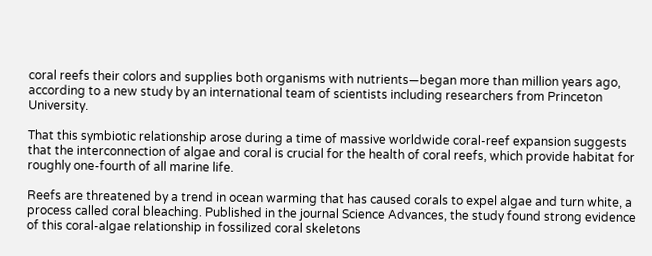coral reefs their colors and supplies both organisms with nutrients—began more than million years ago, according to a new study by an international team of scientists including researchers from Princeton University.

That this symbiotic relationship arose during a time of massive worldwide coral-reef expansion suggests that the interconnection of algae and coral is crucial for the health of coral reefs, which provide habitat for roughly one-fourth of all marine life.

Reefs are threatened by a trend in ocean warming that has caused corals to expel algae and turn white, a process called coral bleaching. Published in the journal Science Advances, the study found strong evidence of this coral-algae relationship in fossilized coral skeletons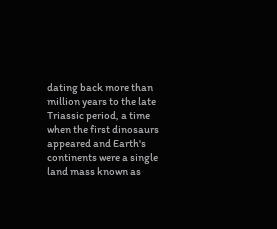dating back more than million years to the late Triassic period, a time when the first dinosaurs appeared and Earth's continents were a single land mass known as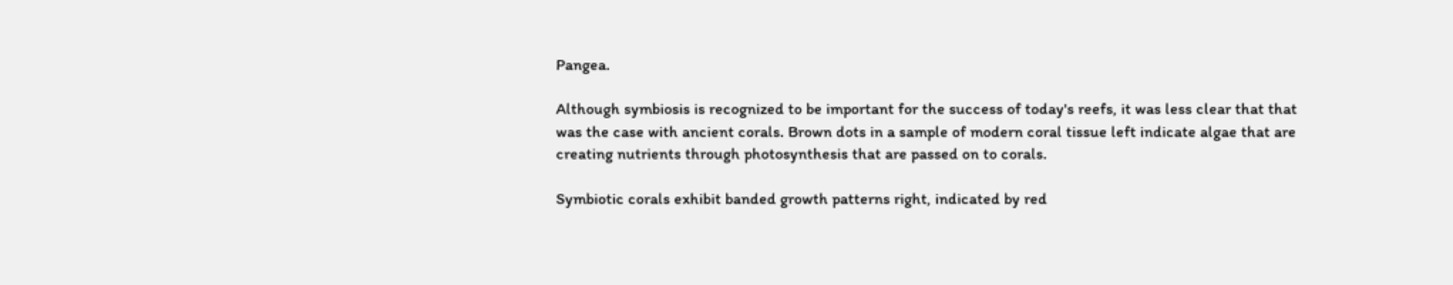Pangea.

Although symbiosis is recognized to be important for the success of today's reefs, it was less clear that that was the case with ancient corals. Brown dots in a sample of modern coral tissue left indicate algae that are creating nutrients through photosynthesis that are passed on to corals.

Symbiotic corals exhibit banded growth patterns right, indicated by red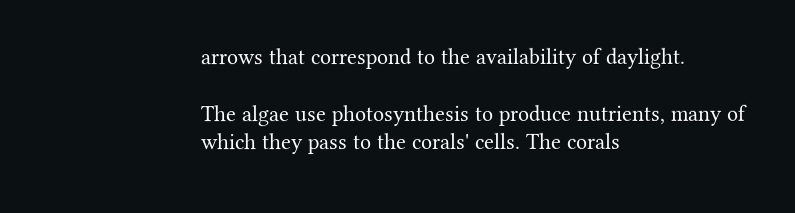arrows that correspond to the availability of daylight.

The algae use photosynthesis to produce nutrients, many of which they pass to the corals' cells. The corals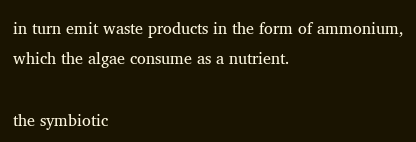in turn emit waste products in the form of ammonium, which the algae consume as a nutrient.

the symbiotic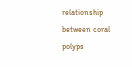relationship between coral polyps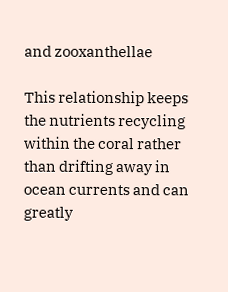and zooxanthellae

This relationship keeps the nutrients recycling within the coral rather than drifting away in ocean currents and can greatly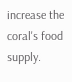increase the coral's food supply.